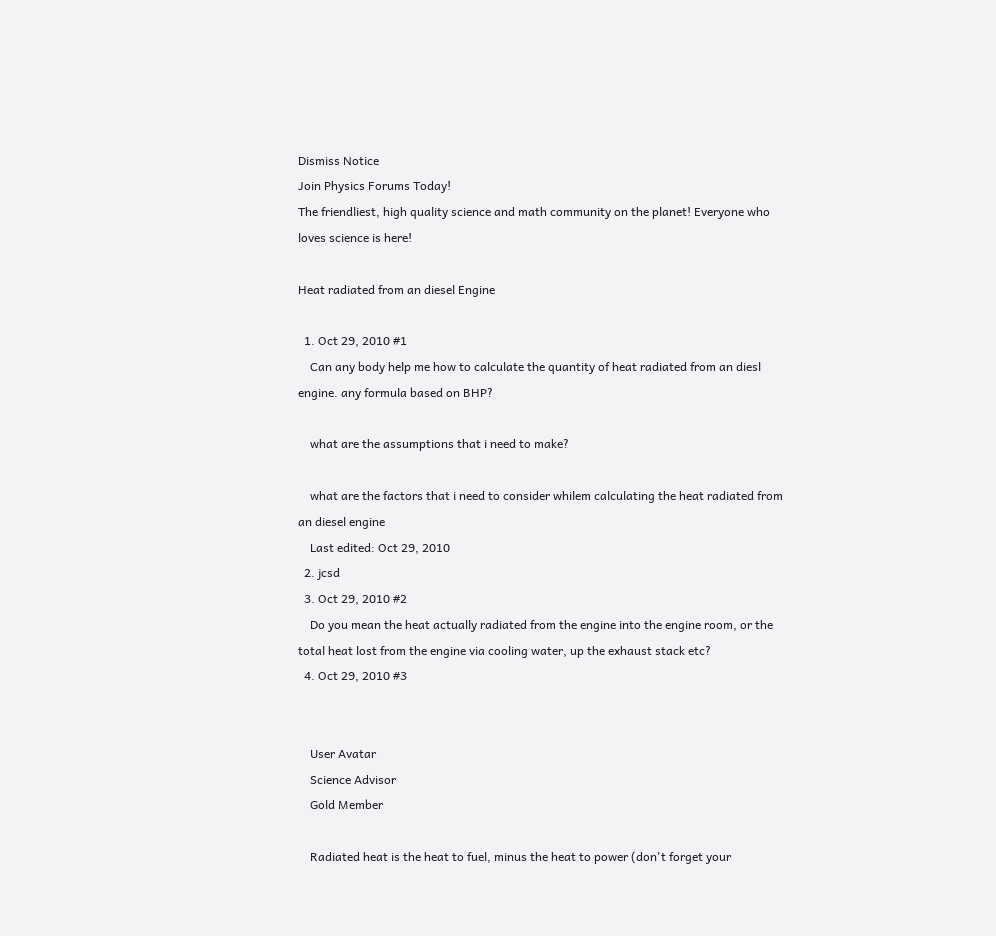Dismiss Notice
Join Physics Forums Today!
The friendliest, high quality science and math community on the planet! Everyone who loves science is here!

Heat radiated from an diesel Engine

  1. Oct 29, 2010 #1
    Can any body help me how to calculate the quantity of heat radiated from an diesl engine. any formula based on BHP?

    what are the assumptions that i need to make?

    what are the factors that i need to consider whilem calculating the heat radiated from an diesel engine
    Last edited: Oct 29, 2010
  2. jcsd
  3. Oct 29, 2010 #2
    Do you mean the heat actually radiated from the engine into the engine room, or the total heat lost from the engine via cooling water, up the exhaust stack etc?
  4. Oct 29, 2010 #3


    User Avatar
    Science Advisor
    Gold Member

    Radiated heat is the heat to fuel, minus the heat to power (don't forget your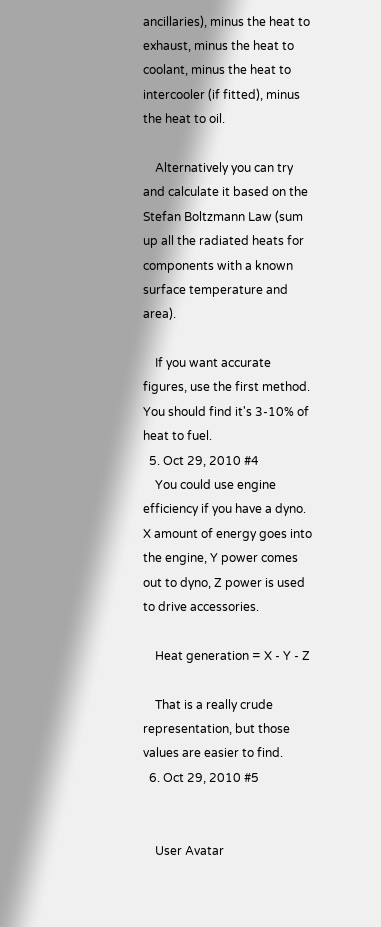ancillaries), minus the heat to exhaust, minus the heat to coolant, minus the heat to intercooler (if fitted), minus the heat to oil.

    Alternatively you can try and calculate it based on the Stefan Boltzmann Law (sum up all the radiated heats for components with a known surface temperature and area).

    If you want accurate figures, use the first method. You should find it's 3-10% of heat to fuel.
  5. Oct 29, 2010 #4
    You could use engine efficiency if you have a dyno. X amount of energy goes into the engine, Y power comes out to dyno, Z power is used to drive accessories.

    Heat generation = X - Y - Z

    That is a really crude representation, but those values are easier to find.
  6. Oct 29, 2010 #5


    User Avatar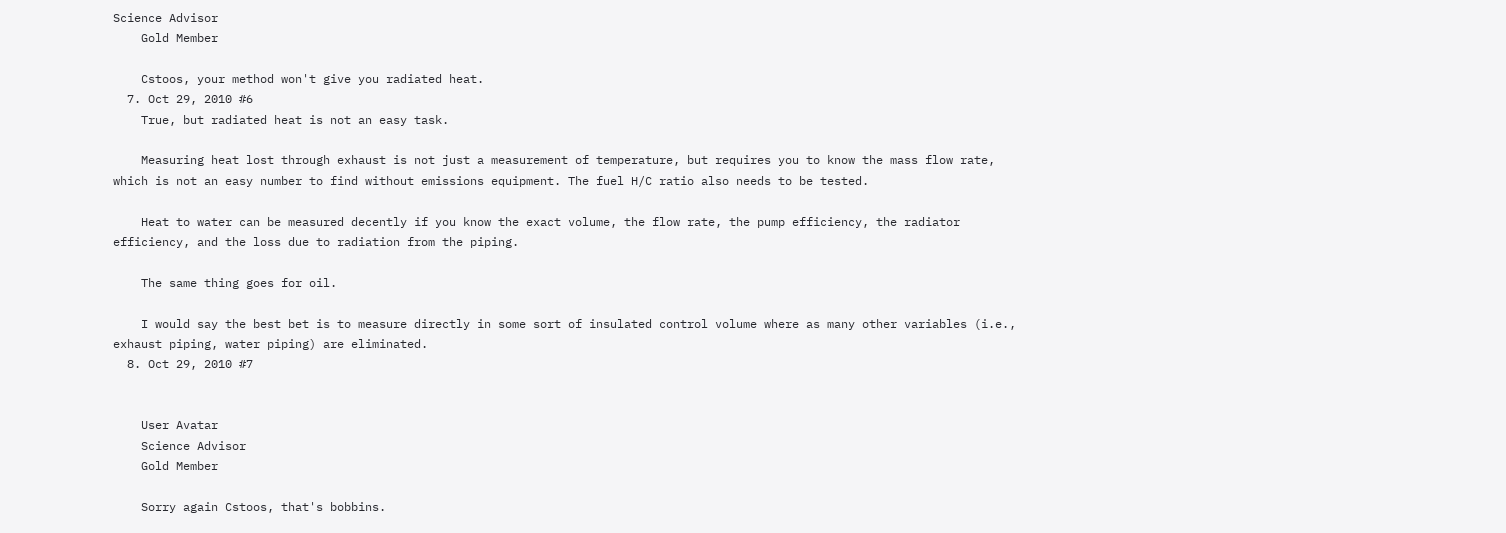Science Advisor
    Gold Member

    Cstoos, your method won't give you radiated heat.
  7. Oct 29, 2010 #6
    True, but radiated heat is not an easy task.

    Measuring heat lost through exhaust is not just a measurement of temperature, but requires you to know the mass flow rate, which is not an easy number to find without emissions equipment. The fuel H/C ratio also needs to be tested.

    Heat to water can be measured decently if you know the exact volume, the flow rate, the pump efficiency, the radiator efficiency, and the loss due to radiation from the piping.

    The same thing goes for oil.

    I would say the best bet is to measure directly in some sort of insulated control volume where as many other variables (i.e., exhaust piping, water piping) are eliminated.
  8. Oct 29, 2010 #7


    User Avatar
    Science Advisor
    Gold Member

    Sorry again Cstoos, that's bobbins.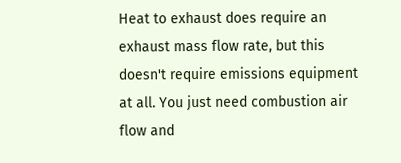Heat to exhaust does require an exhaust mass flow rate, but this doesn't require emissions equipment at all. You just need combustion air flow and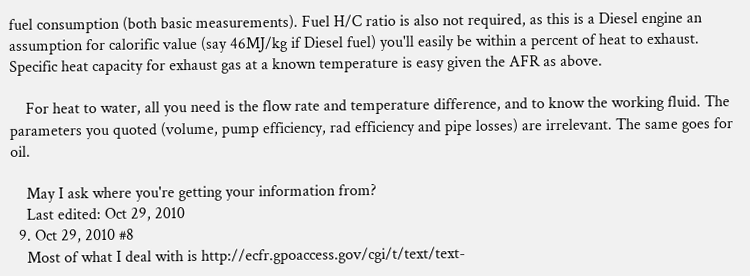fuel consumption (both basic measurements). Fuel H/C ratio is also not required, as this is a Diesel engine an assumption for calorific value (say 46MJ/kg if Diesel fuel) you'll easily be within a percent of heat to exhaust. Specific heat capacity for exhaust gas at a known temperature is easy given the AFR as above.

    For heat to water, all you need is the flow rate and temperature difference, and to know the working fluid. The parameters you quoted (volume, pump efficiency, rad efficiency and pipe losses) are irrelevant. The same goes for oil.

    May I ask where you're getting your information from?
    Last edited: Oct 29, 2010
  9. Oct 29, 2010 #8
    Most of what I deal with is http://ecfr.gpoaccess.gov/cgi/t/text/text-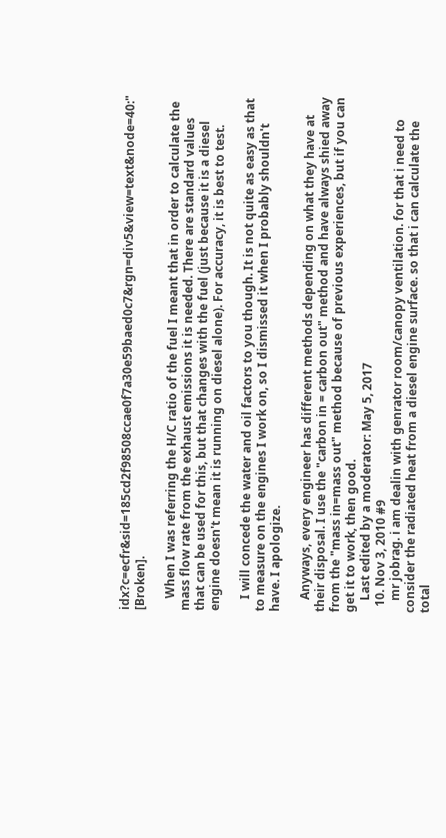idx?c=ecfr&sid=185cd2f98508ccae0f7a30e59baed0c7&rgn=div5&view=text&node=40:" [Broken].

    When I was referring the H/C ratio of the fuel I meant that in order to calculate the mass flow rate from the exhaust emissions it is needed. There are standard values that can be used for this, but that changes with the fuel (just because it is a diesel engine doesn't mean it is running on diesel alone). For accuracy, it is best to test.

    I will concede the water and oil factors to you though. It is not quite as easy as that to measure on the engines I work on, so I dismissed it when I probably shouldn't have. I apologize.

    Anyways, every engineer has different methods depending on what they have at their disposal. I use the "carbon in = carbon out" method and have always shied away from the "mass in=mass out" method because of previous experiences, but if you can get it to work, then good.
    Last edited by a moderator: May 5, 2017
  10. Nov 3, 2010 #9
    mr jobrag. i am dealin with genrator room/canopy ventilation. for that i need to consider the radiated heat from a diesel engine surface. so that i can calculate the total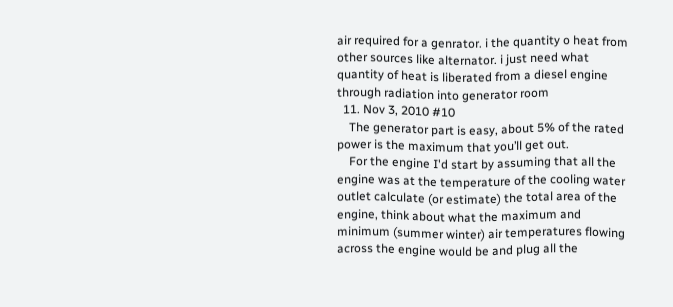air required for a genrator. i the quantity o heat from other sources like alternator. i just need what quantity of heat is liberated from a diesel engine through radiation into generator room
  11. Nov 3, 2010 #10
    The generator part is easy, about 5% of the rated power is the maximum that you’ll get out.
    For the engine I'd start by assuming that all the engine was at the temperature of the cooling water outlet calculate (or estimate) the total area of the engine, think about what the maximum and minimum (summer winter) air temperatures flowing across the engine would be and plug all the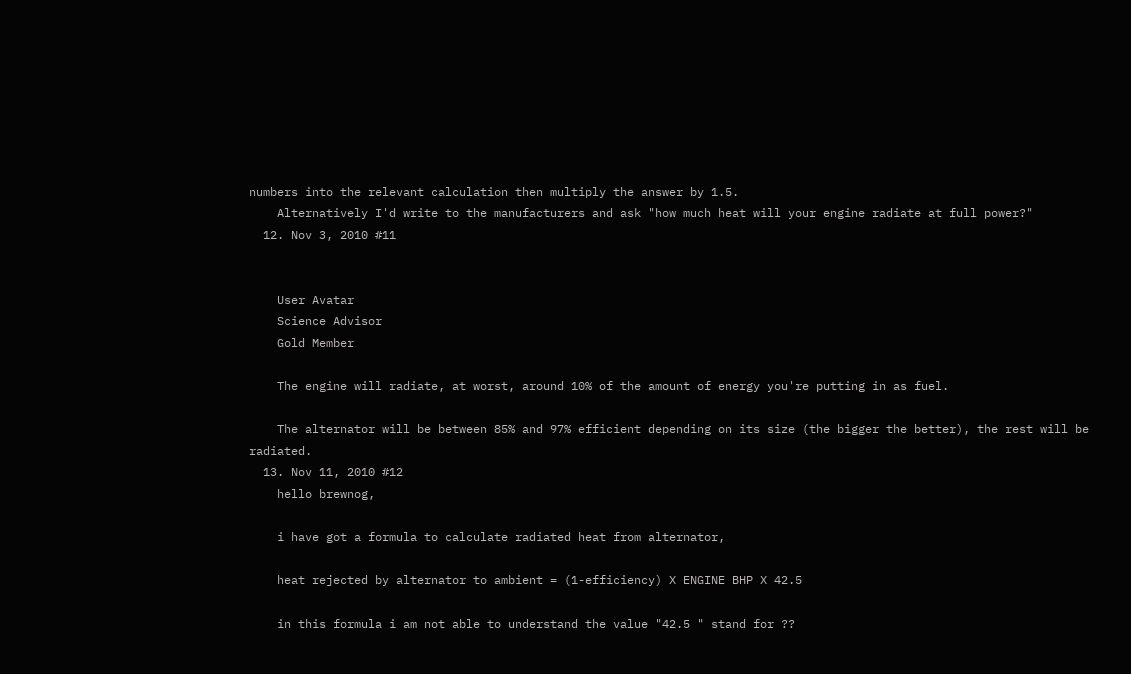numbers into the relevant calculation then multiply the answer by 1.5.
    Alternatively I'd write to the manufacturers and ask "how much heat will your engine radiate at full power?"
  12. Nov 3, 2010 #11


    User Avatar
    Science Advisor
    Gold Member

    The engine will radiate, at worst, around 10% of the amount of energy you're putting in as fuel.

    The alternator will be between 85% and 97% efficient depending on its size (the bigger the better), the rest will be radiated.
  13. Nov 11, 2010 #12
    hello brewnog,

    i have got a formula to calculate radiated heat from alternator,

    heat rejected by alternator to ambient = (1-efficiency) X ENGINE BHP X 42.5

    in this formula i am not able to understand the value "42.5 " stand for ??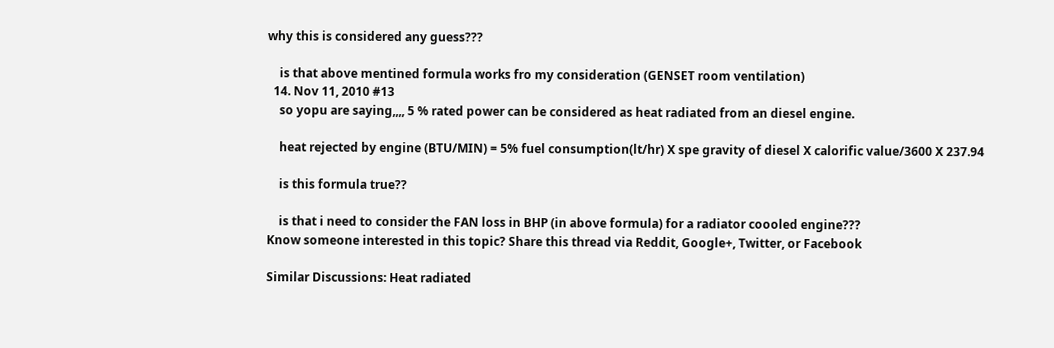why this is considered any guess???

    is that above mentined formula works fro my consideration (GENSET room ventilation)
  14. Nov 11, 2010 #13
    so yopu are saying,,,, 5 % rated power can be considered as heat radiated from an diesel engine.

    heat rejected by engine (BTU/MIN) = 5% fuel consumption(lt/hr) X spe gravity of diesel X calorific value/3600 X 237.94

    is this formula true??

    is that i need to consider the FAN loss in BHP (in above formula) for a radiator coooled engine???
Know someone interested in this topic? Share this thread via Reddit, Google+, Twitter, or Facebook

Similar Discussions: Heat radiated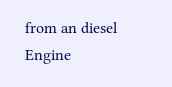from an diesel Engine